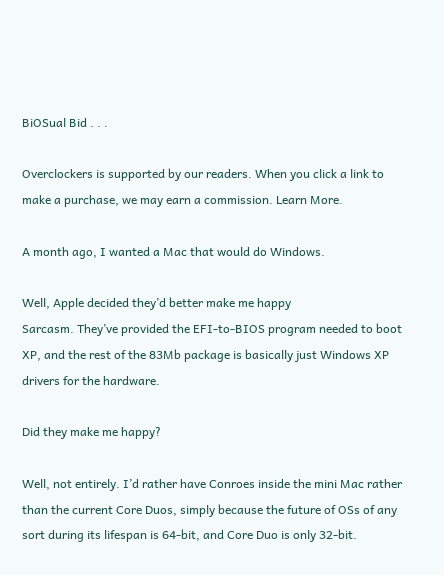BiOSual Bid . . .

Overclockers is supported by our readers. When you click a link to make a purchase, we may earn a commission. Learn More.

A month ago, I wanted a Mac that would do Windows.

Well, Apple decided they’d better make me happy
Sarcasm. They’ve provided the EFI-to-BIOS program needed to boot XP, and the rest of the 83Mb package is basically just Windows XP drivers for the hardware.

Did they make me happy?

Well, not entirely. I’d rather have Conroes inside the mini Mac rather than the current Core Duos, simply because the future of OSs of any sort during its lifespan is 64-bit, and Core Duo is only 32-bit.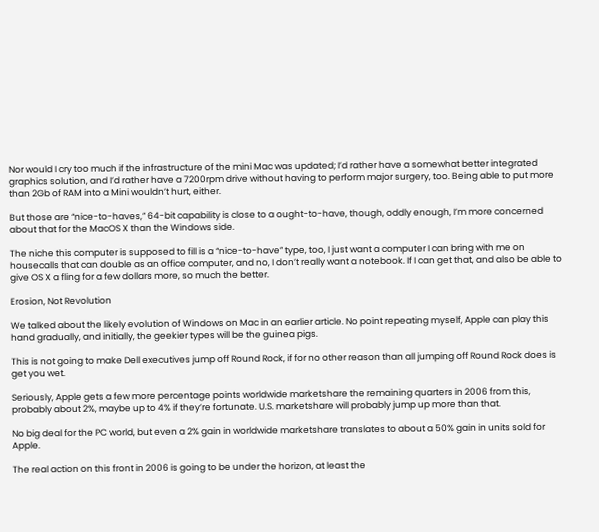Nor would I cry too much if the infrastructure of the mini Mac was updated; I’d rather have a somewhat better integrated graphics solution, and I’d rather have a 7200rpm drive without having to perform major surgery, too. Being able to put more than 2Gb of RAM into a Mini wouldn’t hurt, either.

But those are “nice-to-haves,” 64-bit capability is close to a ought-to-have, though, oddly enough, I’m more concerned about that for the MacOS X than the Windows side.

The niche this computer is supposed to fill is a “nice-to-have” type, too, I just want a computer I can bring with me on housecalls that can double as an office computer, and no, I don’t really want a notebook. If I can get that, and also be able to give OS X a fling for a few dollars more, so much the better.

Erosion, Not Revolution

We talked about the likely evolution of Windows on Mac in an earlier article. No point repeating myself, Apple can play this hand gradually, and initially, the geekier types will be the guinea pigs.

This is not going to make Dell executives jump off Round Rock, if for no other reason than all jumping off Round Rock does is get you wet.

Seriously, Apple gets a few more percentage points worldwide marketshare the remaining quarters in 2006 from this, probably about 2%, maybe up to 4% if they’re fortunate. U.S. marketshare will probably jump up more than that.

No big deal for the PC world, but even a 2% gain in worldwide marketshare translates to about a 50% gain in units sold for Apple.

The real action on this front in 2006 is going to be under the horizon, at least the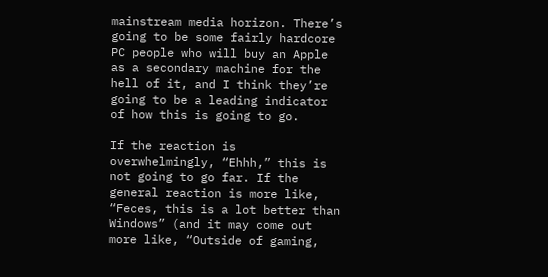mainstream media horizon. There’s going to be some fairly hardcore PC people who will buy an Apple as a secondary machine for the hell of it, and I think they’re going to be a leading indicator of how this is going to go.

If the reaction is overwhelmingly, “Ehhh,” this is not going to go far. If the general reaction is more like, “Feces, this is a lot better than Windows” (and it may come out more like, “Outside of gaming,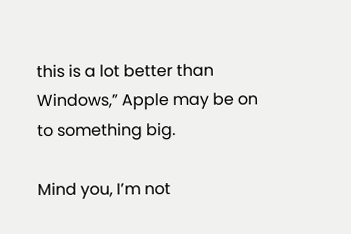this is a lot better than Windows,” Apple may be on to something big.

Mind you, I’m not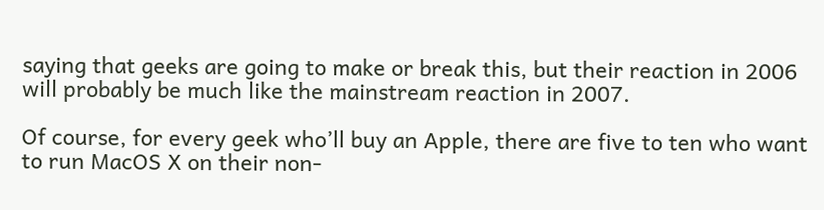saying that geeks are going to make or break this, but their reaction in 2006 will probably be much like the mainstream reaction in 2007.

Of course, for every geek who’ll buy an Apple, there are five to ten who want to run MacOS X on their non-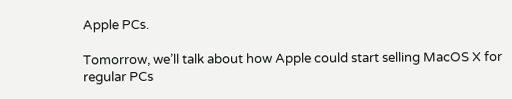Apple PCs.

Tomorrow, we’ll talk about how Apple could start selling MacOS X for regular PCs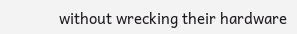without wrecking their hardware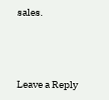sales.



Leave a Reply